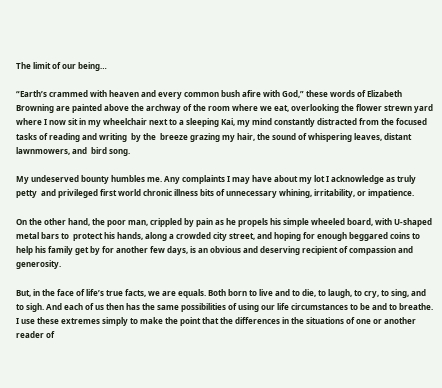The limit of our being…

“Earth’s crammed with heaven and every common bush afire with God,” these words of Elizabeth Browning are painted above the archway of the room where we eat, overlooking the flower strewn yard where I now sit in my wheelchair next to a sleeping Kai, my mind constantly distracted from the focused tasks of reading and writing  by the  breeze grazing my hair, the sound of whispering leaves, distant lawnmowers, and  bird song.

My undeserved bounty humbles me. Any complaints I may have about my lot I acknowledge as truly petty  and privileged first world chronic illness bits of unnecessary whining, irritability, or impatience.

On the other hand, the poor man, crippled by pain as he propels his simple wheeled board, with U-shaped metal bars to  protect his hands, along a crowded city street, and hoping for enough beggared coins to help his family get by for another few days, is an obvious and deserving recipient of compassion and generosity.

But, in the face of life’s true facts, we are equals. Both born to live and to die, to laugh, to cry, to sing, and to sigh. And each of us then has the same possibilities of using our life circumstances to be and to breathe. I use these extremes simply to make the point that the differences in the situations of one or another reader of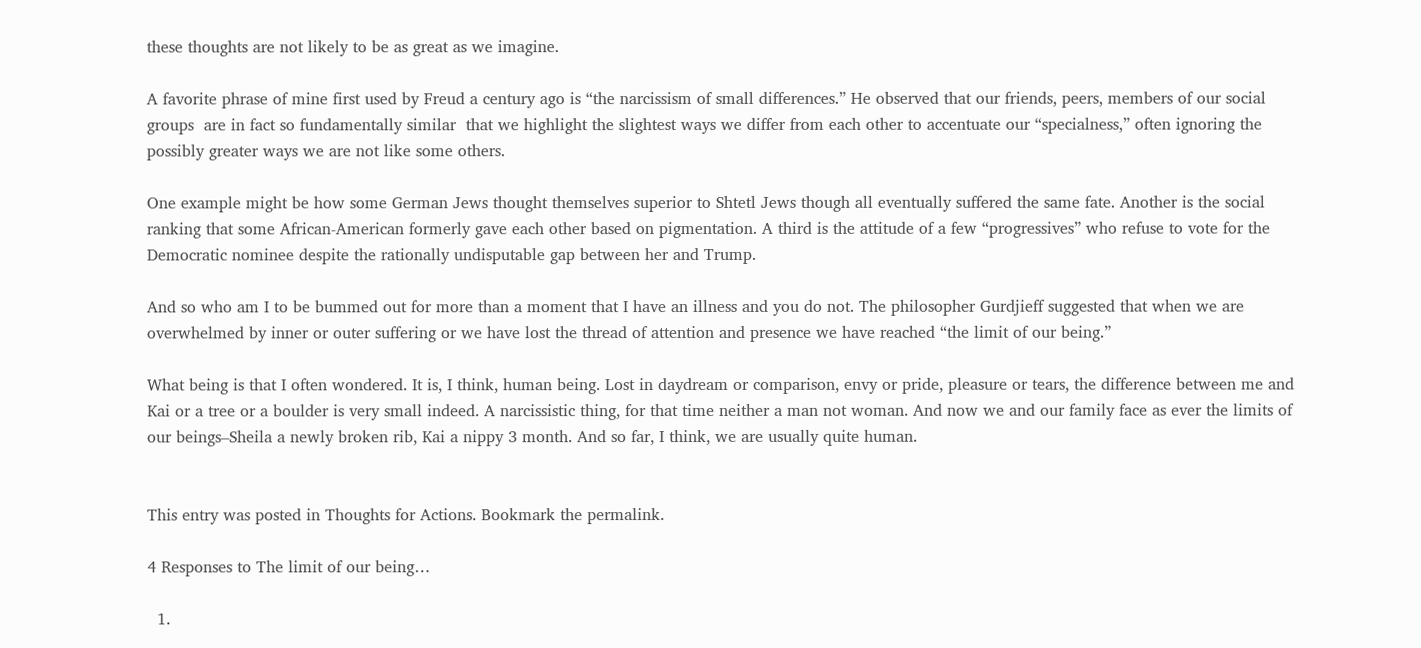these thoughts are not likely to be as great as we imagine.

A favorite phrase of mine first used by Freud a century ago is “the narcissism of small differences.” He observed that our friends, peers, members of our social groups  are in fact so fundamentally similar  that we highlight the slightest ways we differ from each other to accentuate our “specialness,” often ignoring the possibly greater ways we are not like some others.

One example might be how some German Jews thought themselves superior to Shtetl Jews though all eventually suffered the same fate. Another is the social ranking that some African-American formerly gave each other based on pigmentation. A third is the attitude of a few “progressives” who refuse to vote for the Democratic nominee despite the rationally undisputable gap between her and Trump.

And so who am I to be bummed out for more than a moment that I have an illness and you do not. The philosopher Gurdjieff suggested that when we are overwhelmed by inner or outer suffering or we have lost the thread of attention and presence we have reached “the limit of our being.”

What being is that I often wondered. It is, I think, human being. Lost in daydream or comparison, envy or pride, pleasure or tears, the difference between me and Kai or a tree or a boulder is very small indeed. A narcissistic thing, for that time neither a man not woman. And now we and our family face as ever the limits of our beings–Sheila a newly broken rib, Kai a nippy 3 month. And so far, I think, we are usually quite human.


This entry was posted in Thoughts for Actions. Bookmark the permalink.

4 Responses to The limit of our being…

  1.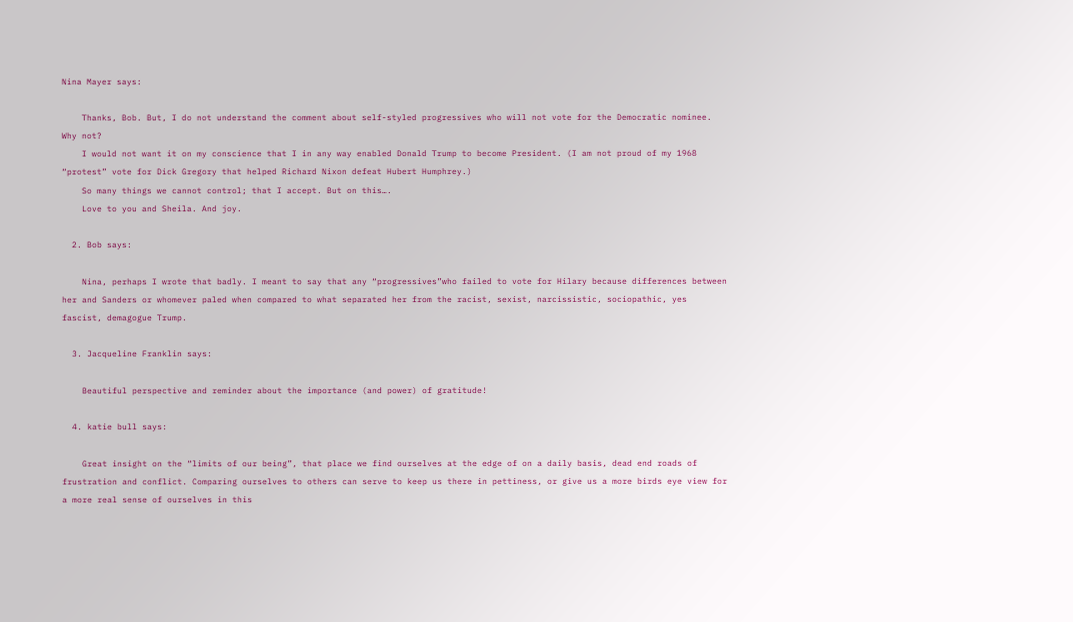Nina Mayer says:

    Thanks, Bob. But, I do not understand the comment about self-styled progressives who will not vote for the Democratic nominee. Why not?
    I would not want it on my conscience that I in any way enabled Donald Trump to become President. (I am not proud of my 1968 “protest” vote for Dick Gregory that helped Richard Nixon defeat Hubert Humphrey.)
    So many things we cannot control; that I accept. But on this….
    Love to you and Sheila. And joy.

  2. Bob says:

    Nina, perhaps I wrote that badly. I meant to say that any “progressives”who failed to vote for Hilary because differences between her and Sanders or whomever paled when compared to what separated her from the racist, sexist, narcissistic, sociopathic, yes fascist, demagogue Trump.

  3. Jacqueline Franklin says:

    Beautiful perspective and reminder about the importance (and power) of gratitude!

  4. katie bull says:

    Great insight on the “limits of our being”, that place we find ourselves at the edge of on a daily basis, dead end roads of frustration and conflict. Comparing ourselves to others can serve to keep us there in pettiness, or give us a more birds eye view for a more real sense of ourselves in this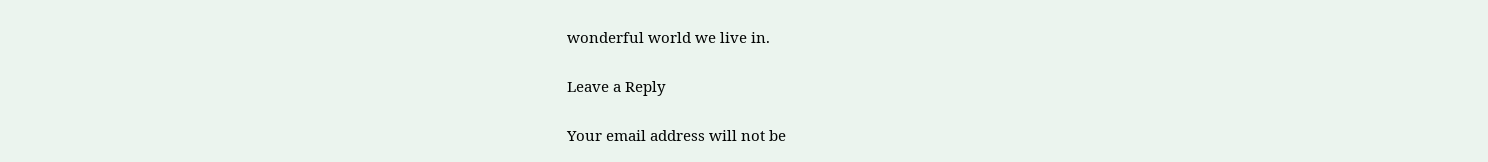wonderful world we live in.

Leave a Reply

Your email address will not be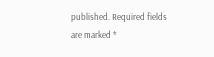published. Required fields are marked *